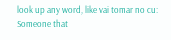look up any word, like vai tomar no cu:
Someone that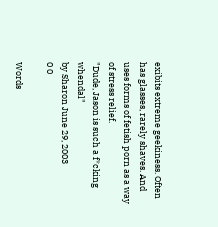exibits extreme geekiness. Often has glasses, rarely shaves. And uses forms of fetish porn as a way of stress relief.
"Dude, Jason is such a f*cking whendal"
by Sharon June 29, 2003
0 0

Words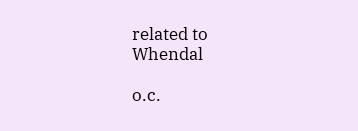related to Whendal

o.c.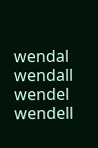wendal wendall wendel wendell